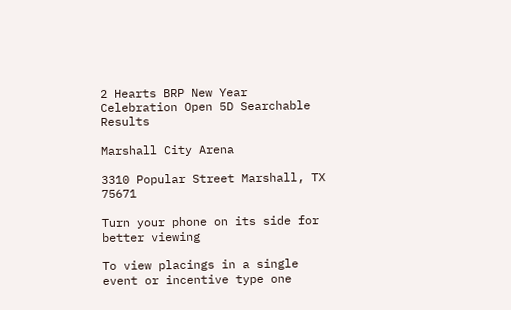2 Hearts BRP New Year Celebration Open 5D Searchable Results

Marshall City Arena

3310 Popular Street Marshall, TX 75671

Turn your phone on its side for better viewing

To view placings in a single event or incentive type one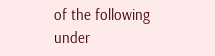of the following under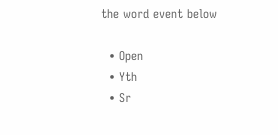the word event below

  • Open
  • Yth
  • Sr